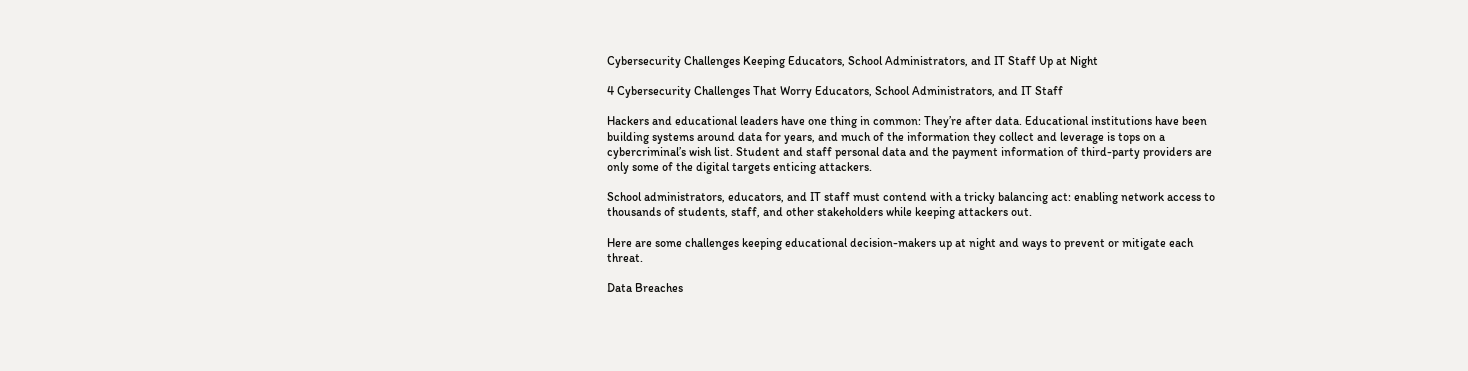Cybersecurity Challenges Keeping Educators, School Administrators, and IT Staff Up at Night

4 Cybersecurity Challenges That Worry Educators, School Administrators, and IT Staff

Hackers and educational leaders have one thing in common: They’re after data. Educational institutions have been building systems around data for years, and much of the information they collect and leverage is tops on a cybercriminal’s wish list. Student and staff personal data and the payment information of third-party providers are only some of the digital targets enticing attackers.

School administrators, educators, and IT staff must contend with a tricky balancing act: enabling network access to thousands of students, staff, and other stakeholders while keeping attackers out.

Here are some challenges keeping educational decision-makers up at night and ways to prevent or mitigate each threat.

Data Breaches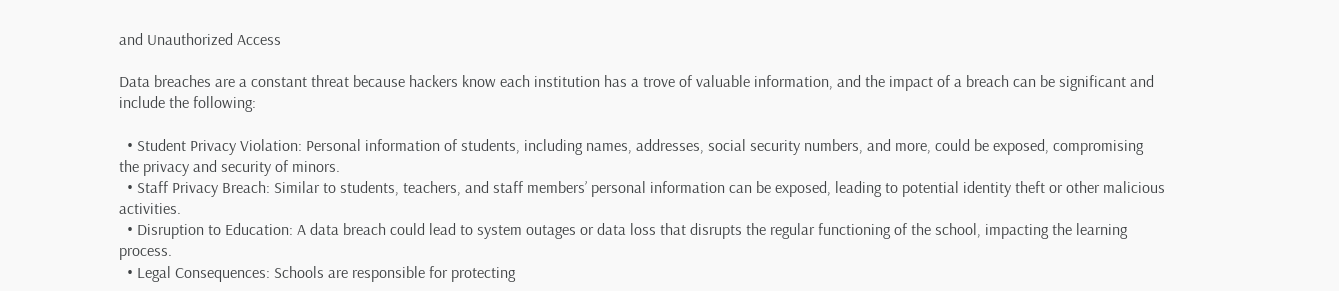and Unauthorized Access

Data breaches are a constant threat because hackers know each institution has a trove of valuable information, and the impact of a breach can be significant and include the following:

  • Student Privacy Violation: Personal information of students, including names, addresses, social security numbers, and more, could be exposed, compromising the privacy and security of minors.
  • Staff Privacy Breach: Similar to students, teachers, and staff members’ personal information can be exposed, leading to potential identity theft or other malicious activities.
  • Disruption to Education: A data breach could lead to system outages or data loss that disrupts the regular functioning of the school, impacting the learning process.
  • Legal Consequences: Schools are responsible for protecting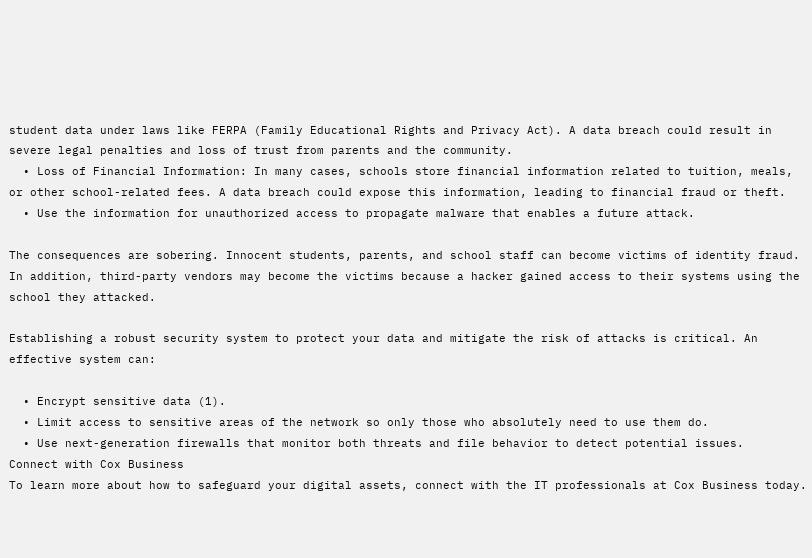student data under laws like FERPA (Family Educational Rights and Privacy Act). A data breach could result in severe legal penalties and loss of trust from parents and the community.
  • Loss of Financial Information: In many cases, schools store financial information related to tuition, meals, or other school-related fees. A data breach could expose this information, leading to financial fraud or theft.
  • Use the information for unauthorized access to propagate malware that enables a future attack.

The consequences are sobering. Innocent students, parents, and school staff can become victims of identity fraud. In addition, third-party vendors may become the victims because a hacker gained access to their systems using the school they attacked.

Establishing a robust security system to protect your data and mitigate the risk of attacks is critical. An effective system can:

  • Encrypt sensitive data (1).
  • Limit access to sensitive areas of the network so only those who absolutely need to use them do.
  • Use next-generation firewalls that monitor both threats and file behavior to detect potential issues.
Connect with Cox Business
To learn more about how to safeguard your digital assets, connect with the IT professionals at Cox Business today.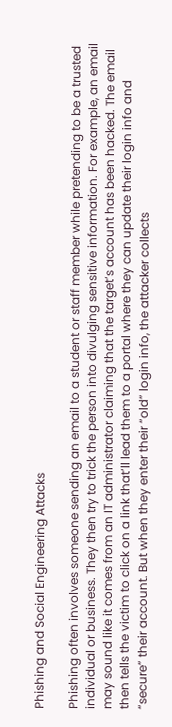Phishing and Social Engineering Attacks

Phishing often involves someone sending an email to a student or staff member while pretending to be a trusted individual or business. They then try to trick the person into divulging sensitive information. For example, an email may sound like it comes from an IT administrator claiming that the target’s account has been hacked. The email then tells the victim to click on a link that’ll lead them to a portal where they can update their login info and “secure” their account. But when they enter their “old” login info, the attacker collects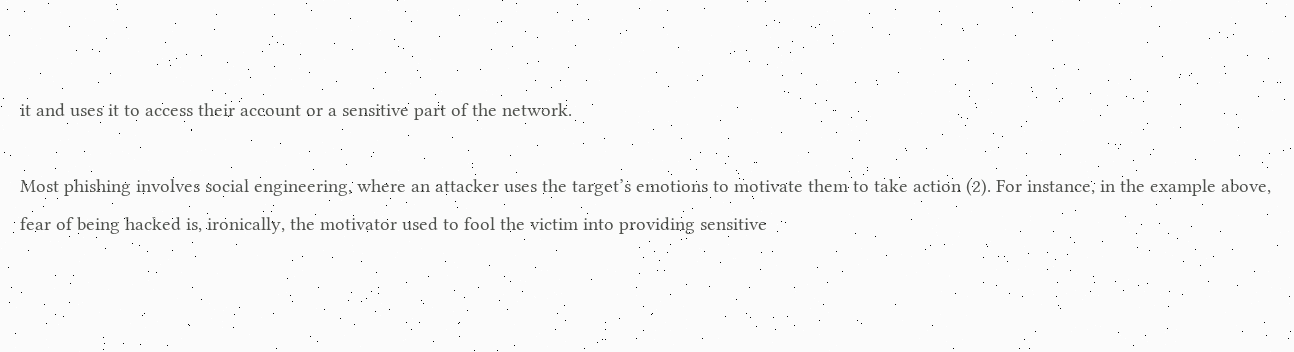it and uses it to access their account or a sensitive part of the network.

Most phishing involves social engineering, where an attacker uses the target’s emotions to motivate them to take action (2). For instance, in the example above, fear of being hacked is, ironically, the motivator used to fool the victim into providing sensitive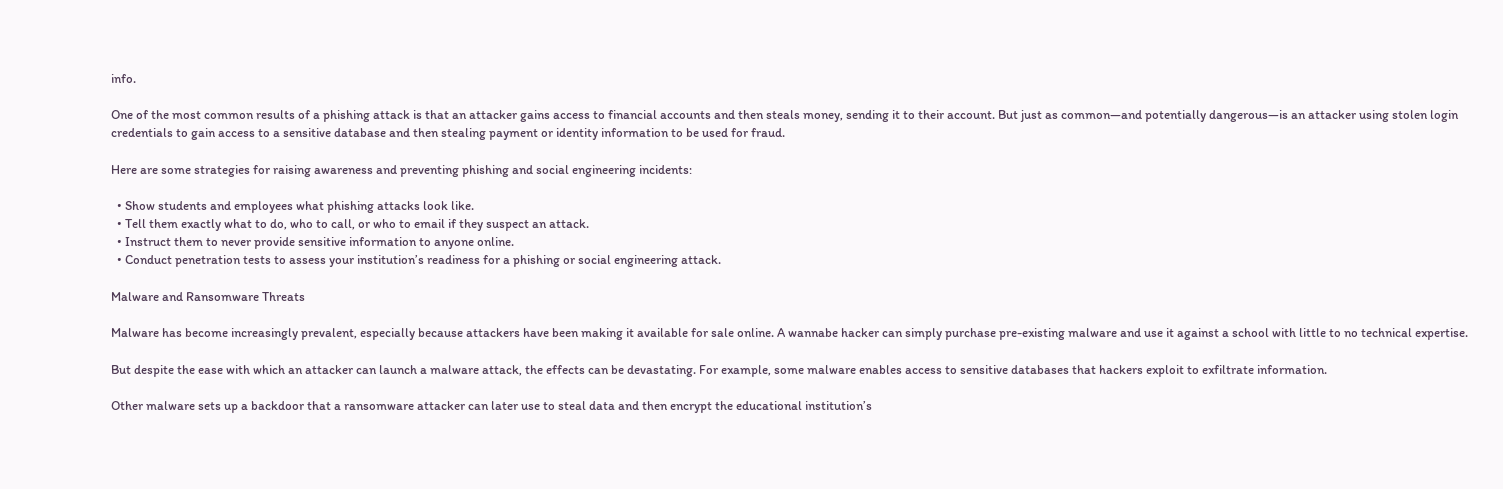info.

One of the most common results of a phishing attack is that an attacker gains access to financial accounts and then steals money, sending it to their account. But just as common—and potentially dangerous—is an attacker using stolen login credentials to gain access to a sensitive database and then stealing payment or identity information to be used for fraud.

Here are some strategies for raising awareness and preventing phishing and social engineering incidents:

  • Show students and employees what phishing attacks look like.
  • Tell them exactly what to do, who to call, or who to email if they suspect an attack.
  • Instruct them to never provide sensitive information to anyone online.
  • Conduct penetration tests to assess your institution’s readiness for a phishing or social engineering attack.

Malware and Ransomware Threats

Malware has become increasingly prevalent, especially because attackers have been making it available for sale online. A wannabe hacker can simply purchase pre-existing malware and use it against a school with little to no technical expertise.

But despite the ease with which an attacker can launch a malware attack, the effects can be devastating. For example, some malware enables access to sensitive databases that hackers exploit to exfiltrate information.

Other malware sets up a backdoor that a ransomware attacker can later use to steal data and then encrypt the educational institution’s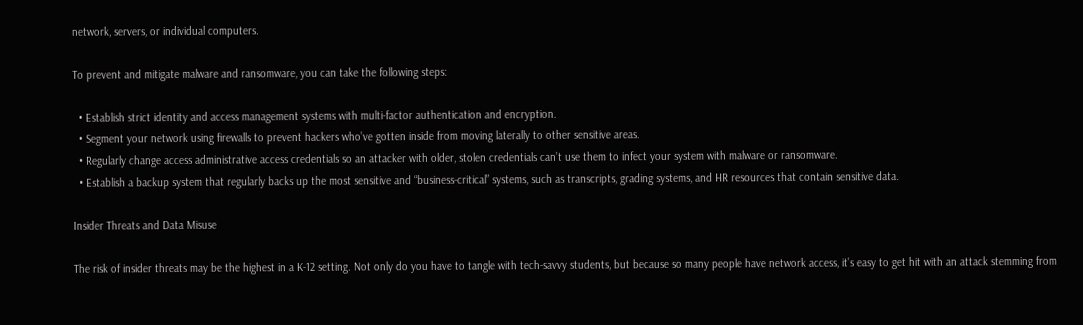network, servers, or individual computers.

To prevent and mitigate malware and ransomware, you can take the following steps:

  • Establish strict identity and access management systems with multi-factor authentication and encryption.
  • Segment your network using firewalls to prevent hackers who’ve gotten inside from moving laterally to other sensitive areas.
  • Regularly change access administrative access credentials so an attacker with older, stolen credentials can’t use them to infect your system with malware or ransomware.
  • Establish a backup system that regularly backs up the most sensitive and “business-critical” systems, such as transcripts, grading systems, and HR resources that contain sensitive data.

Insider Threats and Data Misuse

The risk of insider threats may be the highest in a K-12 setting. Not only do you have to tangle with tech-savvy students, but because so many people have network access, it’s easy to get hit with an attack stemming from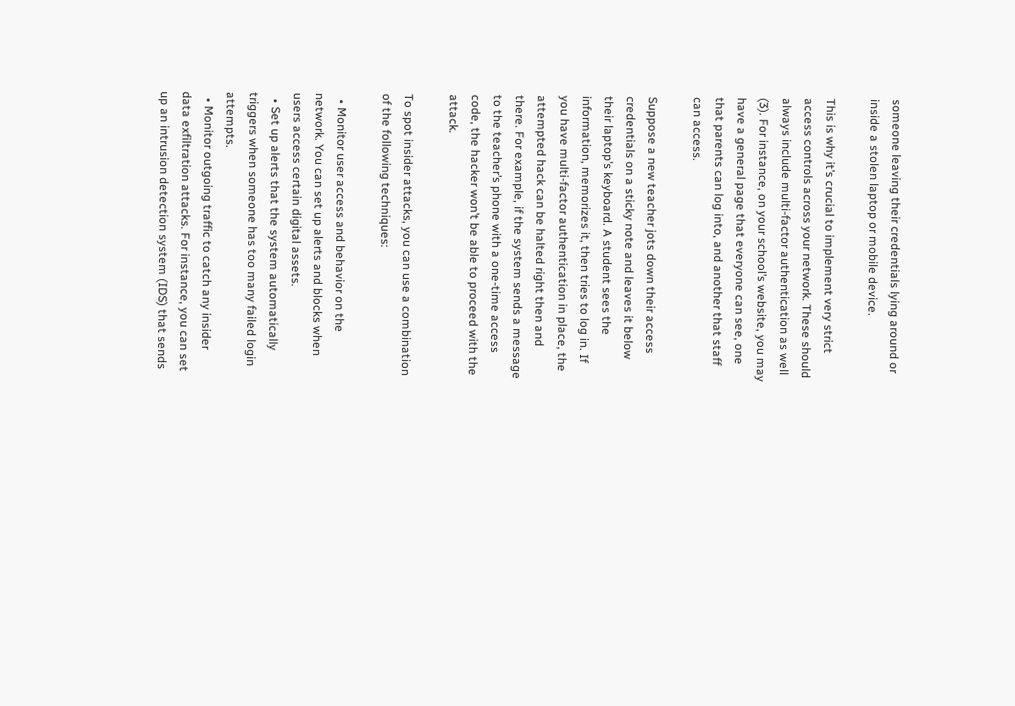someone leaving their credentials lying around or inside a stolen laptop or mobile device.

This is why it’s crucial to implement very strict access controls across your network. These should always include multi-factor authentication as well (3). For instance, on your school’s website, you may have a general page that everyone can see, one that parents can log into, and another that staff can access.

Suppose a new teacher jots down their access credentials on a sticky note and leaves it below their laptop’s keyboard. A student sees the information, memorizes it, then tries to log in. If you have multi-factor authentication in place, the attempted hack can be halted right then and there. For example, if the system sends a message to the teacher’s phone with a one-time access code, the hacker won’t be able to proceed with the attack.

To spot insider attacks, you can use a combination of the following techniques:

  • Monitor user access and behavior on the network. You can set up alerts and blocks when users access certain digital assets.
  • Set up alerts that the system automatically triggers when someone has too many failed login attempts.
  • Monitor outgoing traffic to catch any insider data exfiltration attacks. For instance, you can set up an intrusion detection system (IDS) that sends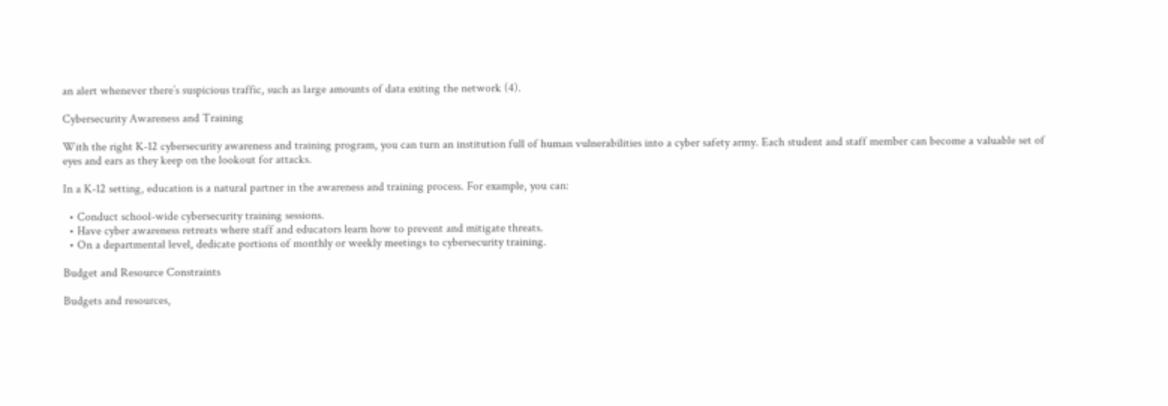an alert whenever there’s suspicious traffic, such as large amounts of data exiting the network (4).

Cybersecurity Awareness and Training

With the right K-12 cybersecurity awareness and training program, you can turn an institution full of human vulnerabilities into a cyber safety army. Each student and staff member can become a valuable set of eyes and ears as they keep on the lookout for attacks.

In a K-12 setting, education is a natural partner in the awareness and training process. For example, you can:

  • Conduct school-wide cybersecurity training sessions.
  • Have cyber awareness retreats where staff and educators learn how to prevent and mitigate threats.
  • On a departmental level, dedicate portions of monthly or weekly meetings to cybersecurity training.

Budget and Resource Constraints

Budgets and resources,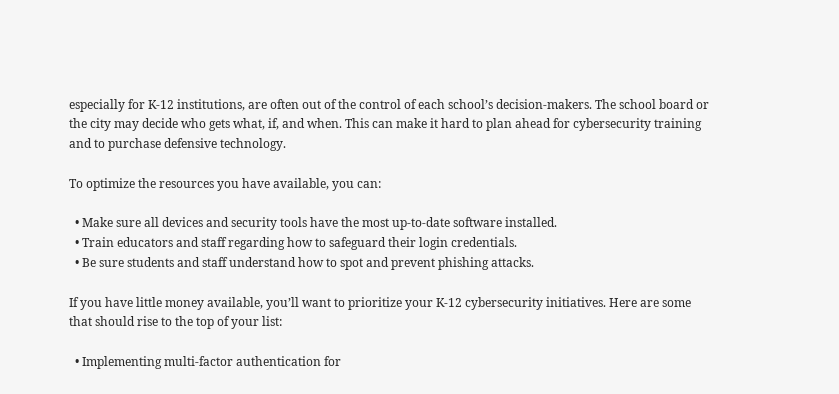especially for K-12 institutions, are often out of the control of each school’s decision-makers. The school board or the city may decide who gets what, if, and when. This can make it hard to plan ahead for cybersecurity training and to purchase defensive technology.

To optimize the resources you have available, you can:

  • Make sure all devices and security tools have the most up-to-date software installed.
  • Train educators and staff regarding how to safeguard their login credentials.
  • Be sure students and staff understand how to spot and prevent phishing attacks.

If you have little money available, you’ll want to prioritize your K-12 cybersecurity initiatives. Here are some that should rise to the top of your list:

  • Implementing multi-factor authentication for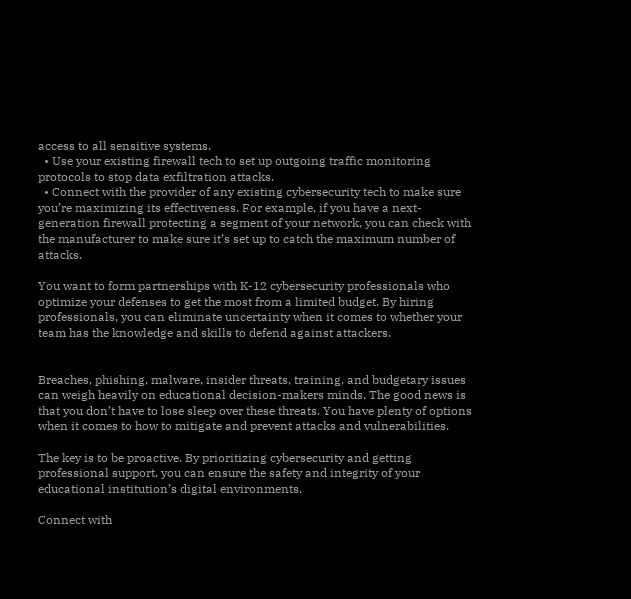access to all sensitive systems.
  • Use your existing firewall tech to set up outgoing traffic monitoring protocols to stop data exfiltration attacks.
  • Connect with the provider of any existing cybersecurity tech to make sure you’re maximizing its effectiveness. For example, if you have a next-generation firewall protecting a segment of your network, you can check with the manufacturer to make sure it’s set up to catch the maximum number of attacks.

You want to form partnerships with K-12 cybersecurity professionals who optimize your defenses to get the most from a limited budget. By hiring professionals, you can eliminate uncertainty when it comes to whether your team has the knowledge and skills to defend against attackers.


Breaches, phishing, malware, insider threats, training, and budgetary issues can weigh heavily on educational decision-makers minds. The good news is that you don’t have to lose sleep over these threats. You have plenty of options when it comes to how to mitigate and prevent attacks and vulnerabilities.

The key is to be proactive. By prioritizing cybersecurity and getting professional support, you can ensure the safety and integrity of your educational institution’s digital environments.

Connect with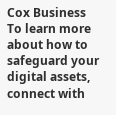Cox Business
To learn more about how to safeguard your digital assets, connect with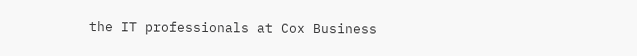the IT professionals at Cox Business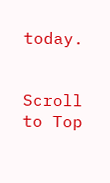today.


Scroll to Top